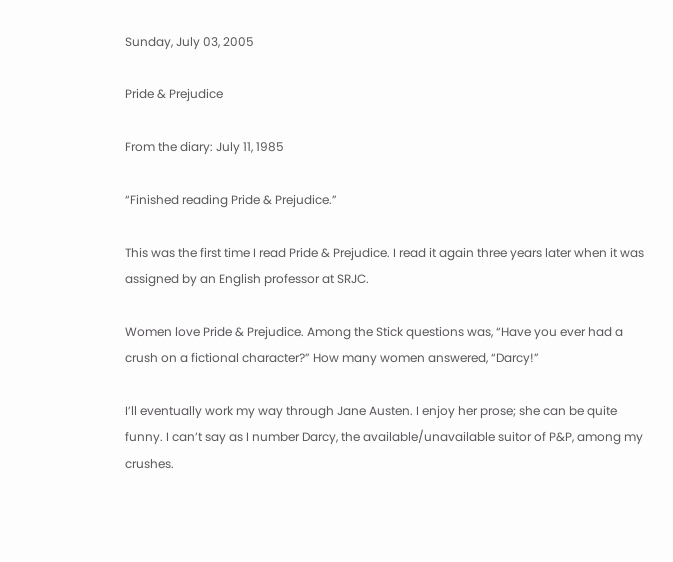Sunday, July 03, 2005

Pride & Prejudice

From the diary: July 11, 1985

“Finished reading Pride & Prejudice.”

This was the first time I read Pride & Prejudice. I read it again three years later when it was assigned by an English professor at SRJC.

Women love Pride & Prejudice. Among the Stick questions was, “Have you ever had a crush on a fictional character?” How many women answered, “Darcy!”

I’ll eventually work my way through Jane Austen. I enjoy her prose; she can be quite funny. I can’t say as I number Darcy, the available/unavailable suitor of P&P, among my crushes.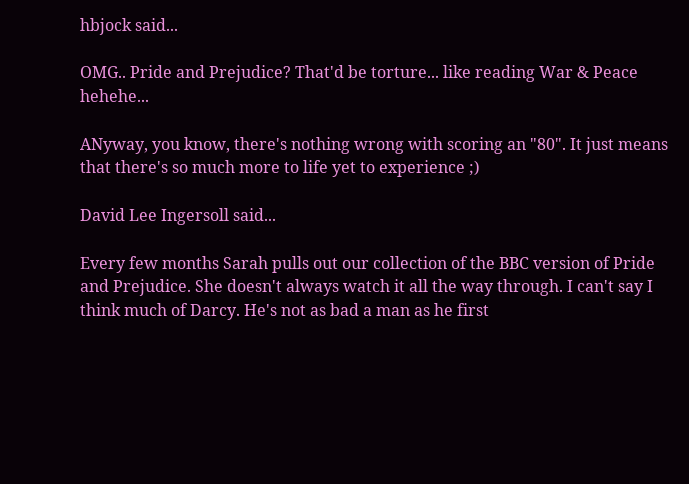hbjock said...

OMG.. Pride and Prejudice? That'd be torture... like reading War & Peace hehehe...

ANyway, you know, there's nothing wrong with scoring an "80". It just means that there's so much more to life yet to experience ;)

David Lee Ingersoll said...

Every few months Sarah pulls out our collection of the BBC version of Pride and Prejudice. She doesn't always watch it all the way through. I can't say I think much of Darcy. He's not as bad a man as he first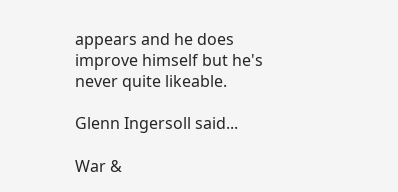appears and he does improve himself but he's never quite likeable.

Glenn Ingersoll said...

War &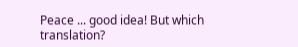Peace ... good idea! But which translation?